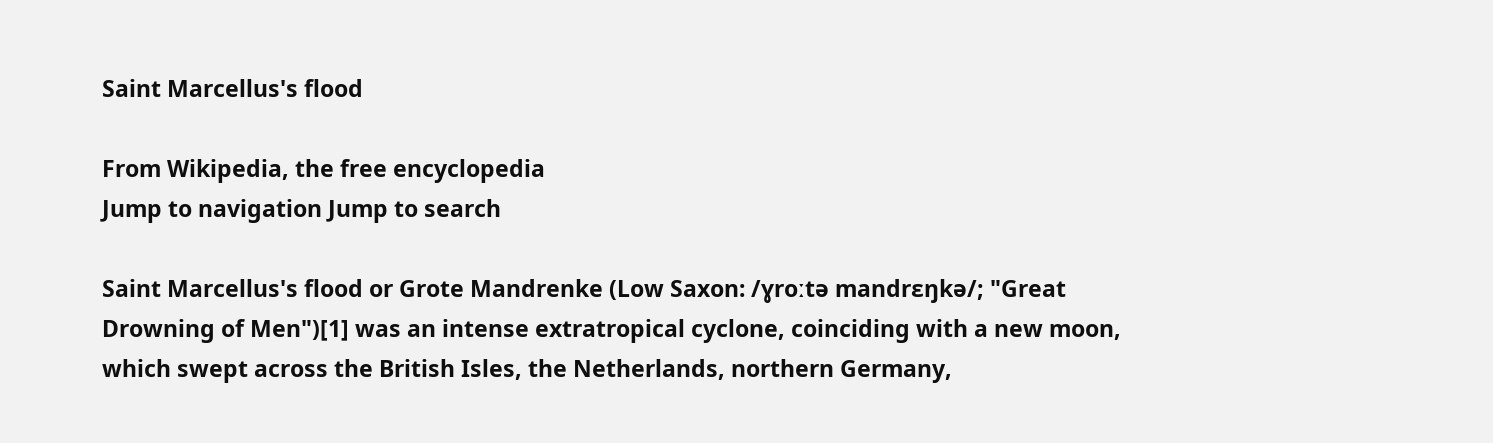Saint Marcellus's flood

From Wikipedia, the free encyclopedia
Jump to navigation Jump to search

Saint Marcellus's flood or Grote Mandrenke (Low Saxon: /ɣroːtə mandrɛŋkə/; "Great Drowning of Men")[1] was an intense extratropical cyclone, coinciding with a new moon, which swept across the British Isles, the Netherlands, northern Germany,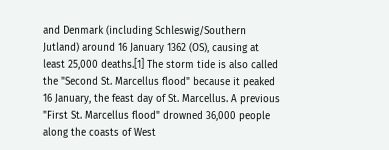and Denmark (including Schleswig/Southern Jutland) around 16 January 1362 (OS), causing at least 25,000 deaths.[1] The storm tide is also called the "Second St. Marcellus flood" because it peaked 16 January, the feast day of St. Marcellus. A previous "First St. Marcellus flood" drowned 36,000 people along the coasts of West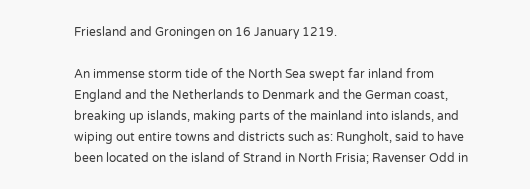Friesland and Groningen on 16 January 1219.

An immense storm tide of the North Sea swept far inland from England and the Netherlands to Denmark and the German coast, breaking up islands, making parts of the mainland into islands, and wiping out entire towns and districts such as: Rungholt, said to have been located on the island of Strand in North Frisia; Ravenser Odd in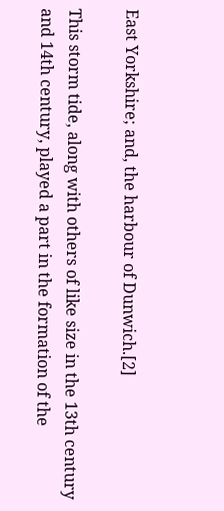East Yorkshire; and, the harbour of Dunwich.[2]

This storm tide, along with others of like size in the 13th century and 14th century, played a part in the formation of the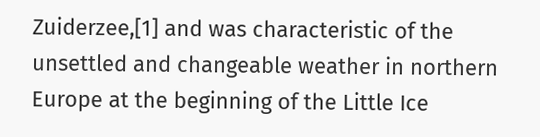Zuiderzee,[1] and was characteristic of the unsettled and changeable weather in northern Europe at the beginning of the Little Ice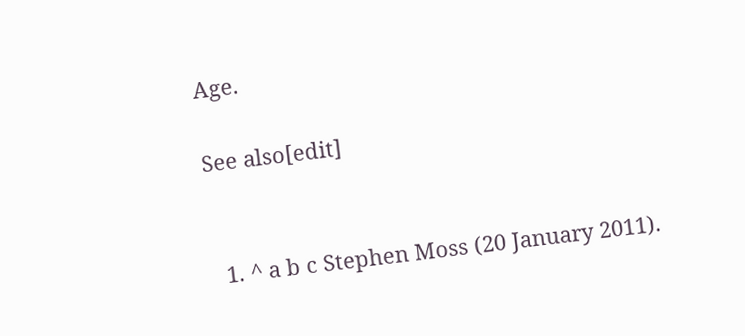Age.

See also[edit]


  1. ^ a b c Stephen Moss (20 January 2011).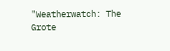"Weatherwatch: The Grote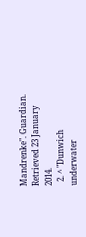Mandrenke". Guardian. Retrieved 23 January 2014.
  2. ^ "Dunwich underwater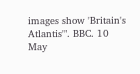images show 'Britain's Atlantis'". BBC. 10 May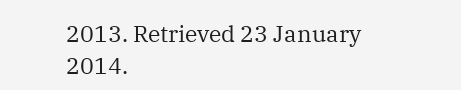2013. Retrieved 23 January 2014.